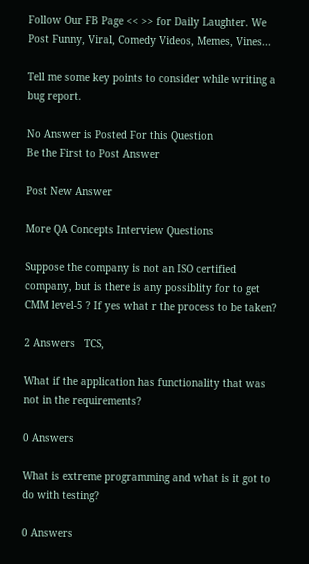Follow Our FB Page << >> for Daily Laughter. We Post Funny, Viral, Comedy Videos, Memes, Vines...

Tell me some key points to consider while writing a bug report.

No Answer is Posted For this Question
Be the First to Post Answer

Post New Answer

More QA Concepts Interview Questions

Suppose the company is not an ISO certified company, but is there is any possiblity for to get CMM level-5 ? If yes what r the process to be taken?

2 Answers   TCS,

What if the application has functionality that was not in the requirements?

0 Answers

What is extreme programming and what is it got to do with testing?

0 Answers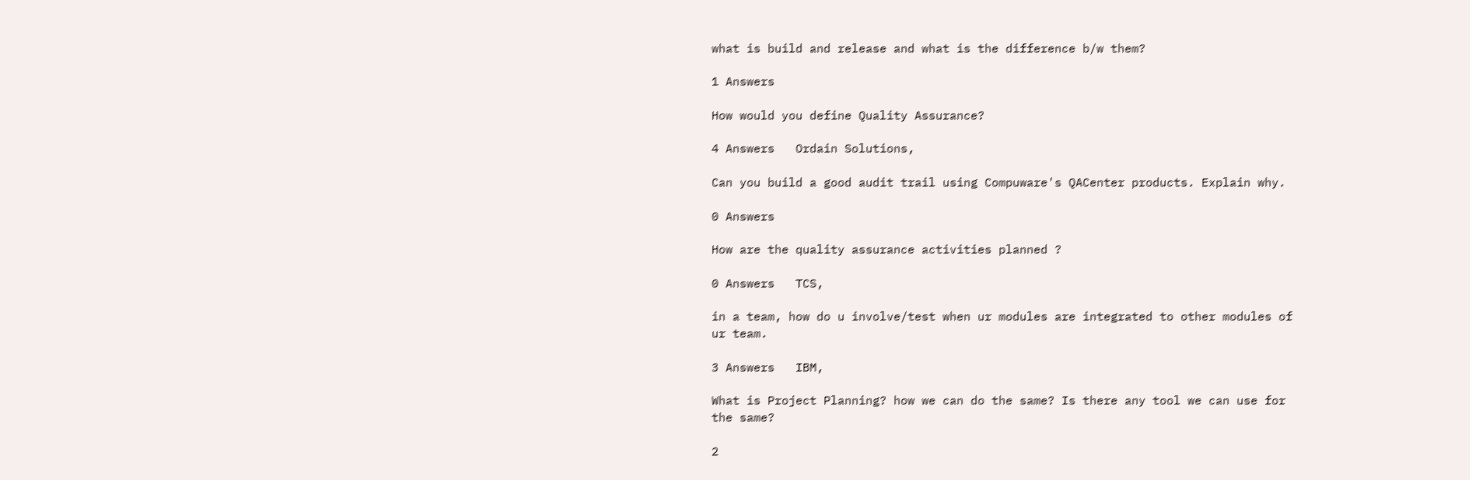what is build and release and what is the difference b/w them?

1 Answers

How would you define Quality Assurance?

4 Answers   Ordain Solutions,

Can you build a good audit trail using Compuware's QACenter products. Explain why.

0 Answers

How are the quality assurance activities planned ?

0 Answers   TCS,

in a team, how do u involve/test when ur modules are integrated to other modules of ur team.

3 Answers   IBM,

What is Project Planning? how we can do the same? Is there any tool we can use for the same?

2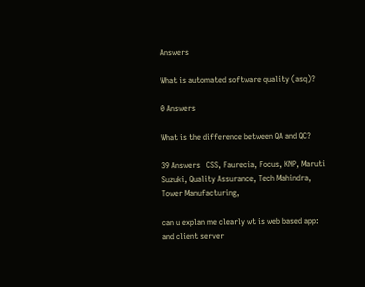Answers

What is automated software quality (asq)?

0 Answers

What is the difference between QA and QC?

39 Answers   CSS, Faurecia, Focus, KNP, Maruti Suzuki, Quality Assurance, Tech Mahindra, Tower Manufacturing,

can u explan me clearly wt is web based app: and client server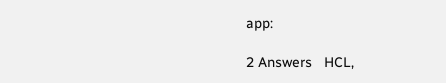app:

2 Answers   HCL,